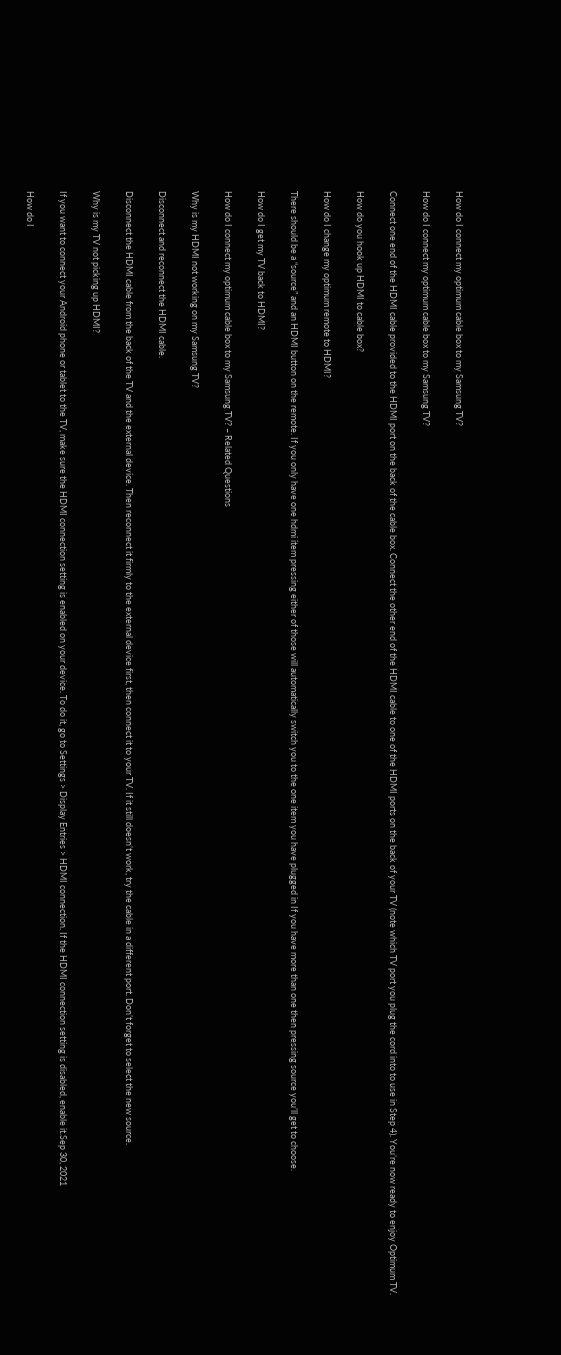How do I connect my optimum cable box to my Samsung TV?

How do I connect my optimum cable box to my Samsung TV?

Connect one end of the HDMI cable provided to the HDMI port on the back of the cable box. Connect the other end of the HDMI cable to one of the HDMI ports on the back of your TV (note which TV port you plug the cord into to use in Step 4). You’re now ready to enjoy Optimum TV.

How do you hook up HDMI to cable box?

How do I change my optimum remote to HDMI?

There should be a “source” and an HDMI button on the remote. If you only have one hdmi item pressing either of those will automatically switch you to the one item you have plugged in If you have more than one then pressing source you’ll get to choose.

How do I get my TV back to HDMI?

How do I connect my optimum cable box to my Samsung TV? – Related Questions

Why is my HDMI not working on my Samsung TV?

Disconnect and reconnect the HDMI cable.

Disconnect the HDMI cable from the back of the TV and the external device. Then reconnect it firmly to the external device first, then connect it to your TV. If it still doesn’t work, try the cable in a different port. Don’t forget to select the new source.

Why is my TV not picking up HDMI?

If you want to connect your Android phone or tablet to the TV, make sure the HDMI connection setting is enabled on your device. To do it, go to Settings > Display Entries > HDMI connection. If the HDMI connection setting is disabled, enable it.Sep 30, 2021

How do I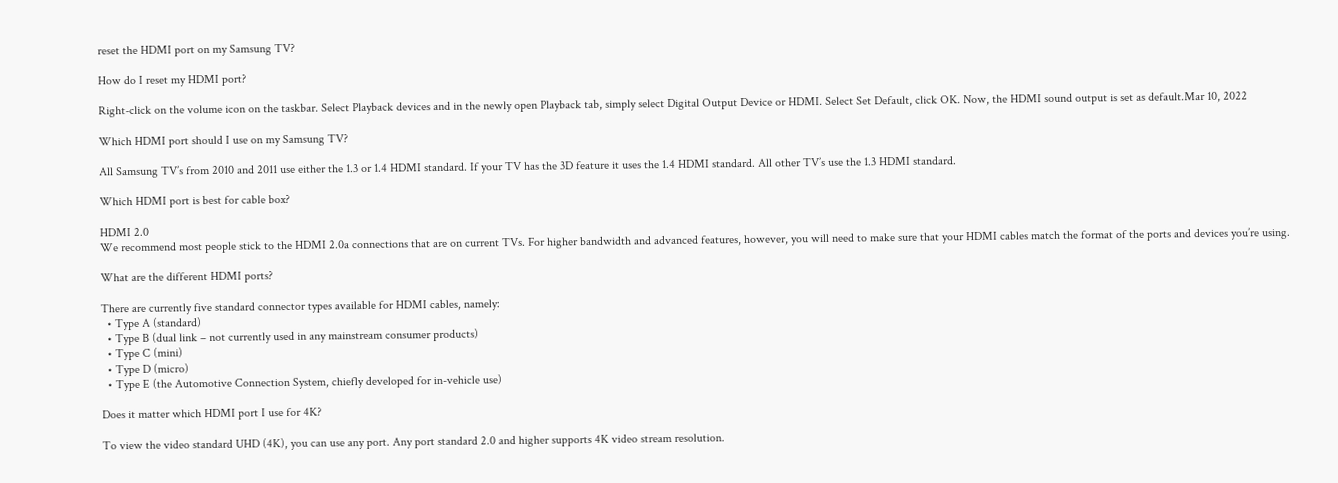reset the HDMI port on my Samsung TV?

How do I reset my HDMI port?

Right-click on the volume icon on the taskbar. Select Playback devices and in the newly open Playback tab, simply select Digital Output Device or HDMI. Select Set Default, click OK. Now, the HDMI sound output is set as default.Mar 10, 2022

Which HDMI port should I use on my Samsung TV?

All Samsung TV’s from 2010 and 2011 use either the 1.3 or 1.4 HDMI standard. If your TV has the 3D feature it uses the 1.4 HDMI standard. All other TV’s use the 1.3 HDMI standard.

Which HDMI port is best for cable box?

HDMI 2.0
We recommend most people stick to the HDMI 2.0a connections that are on current TVs. For higher bandwidth and advanced features, however, you will need to make sure that your HDMI cables match the format of the ports and devices you’re using.

What are the different HDMI ports?

There are currently five standard connector types available for HDMI cables, namely:
  • Type A (standard)
  • Type B (dual link – not currently used in any mainstream consumer products)
  • Type C (mini)
  • Type D (micro)
  • Type E (the Automotive Connection System, chiefly developed for in-vehicle use)

Does it matter which HDMI port I use for 4K?

To view the video standard UHD (4K), you can use any port. Any port standard 2.0 and higher supports 4K video stream resolution.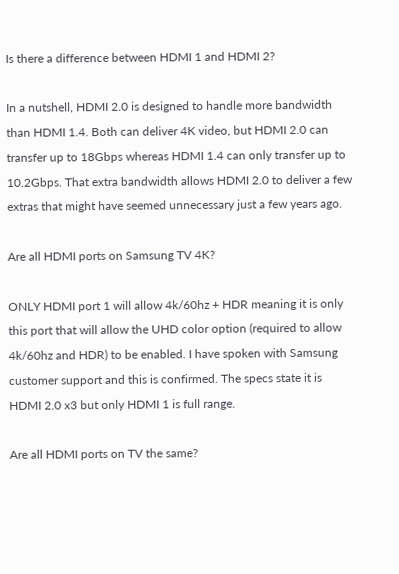Is there a difference between HDMI 1 and HDMI 2?

In a nutshell, HDMI 2.0 is designed to handle more bandwidth than HDMI 1.4. Both can deliver 4K video, but HDMI 2.0 can transfer up to 18Gbps whereas HDMI 1.4 can only transfer up to 10.2Gbps. That extra bandwidth allows HDMI 2.0 to deliver a few extras that might have seemed unnecessary just a few years ago.

Are all HDMI ports on Samsung TV 4K?

ONLY HDMI port 1 will allow 4k/60hz + HDR meaning it is only this port that will allow the UHD color option (required to allow 4k/60hz and HDR) to be enabled. I have spoken with Samsung customer support and this is confirmed. The specs state it is HDMI 2.0 x3 but only HDMI 1 is full range.

Are all HDMI ports on TV the same?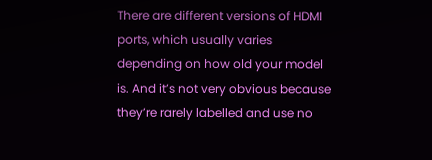There are different versions of HDMI ports, which usually varies depending on how old your model is. And it’s not very obvious because they’re rarely labelled and use no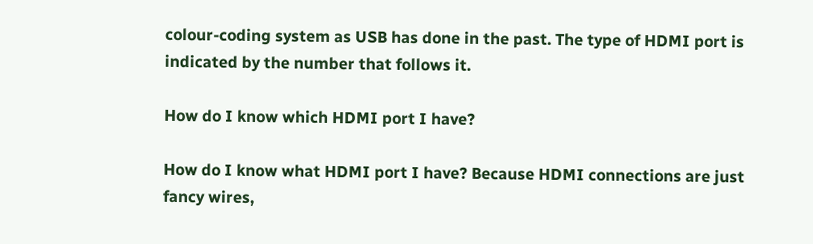colour-coding system as USB has done in the past. The type of HDMI port is indicated by the number that follows it.

How do I know which HDMI port I have?

How do I know what HDMI port I have? Because HDMI connections are just fancy wires,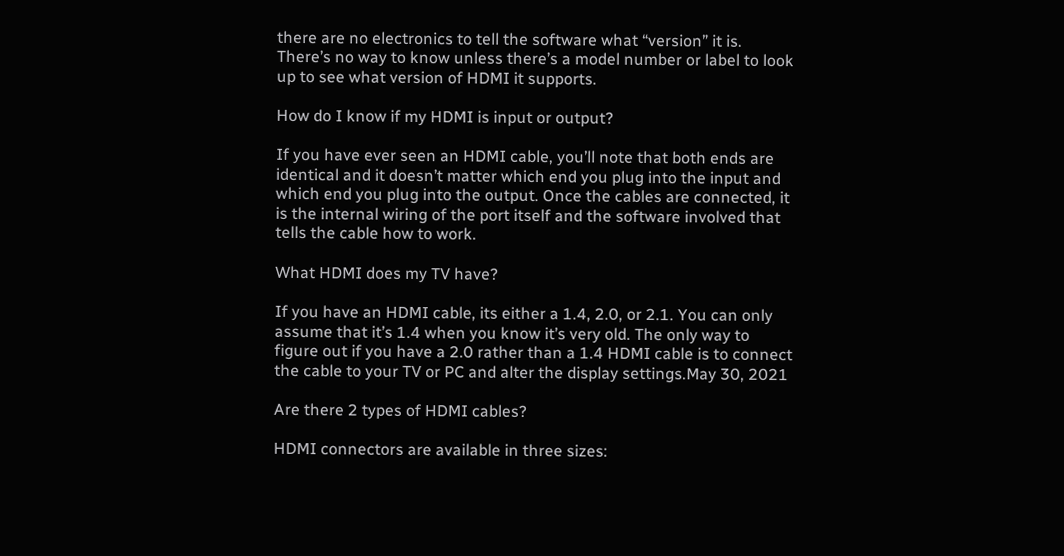there are no electronics to tell the software what “version” it is. There’s no way to know unless there’s a model number or label to look up to see what version of HDMI it supports.

How do I know if my HDMI is input or output?

If you have ever seen an HDMI cable, you’ll note that both ends are identical and it doesn’t matter which end you plug into the input and which end you plug into the output. Once the cables are connected, it is the internal wiring of the port itself and the software involved that tells the cable how to work.

What HDMI does my TV have?

If you have an HDMI cable, its either a 1.4, 2.0, or 2.1. You can only assume that it’s 1.4 when you know it’s very old. The only way to figure out if you have a 2.0 rather than a 1.4 HDMI cable is to connect the cable to your TV or PC and alter the display settings.May 30, 2021

Are there 2 types of HDMI cables?

HDMI connectors are available in three sizes: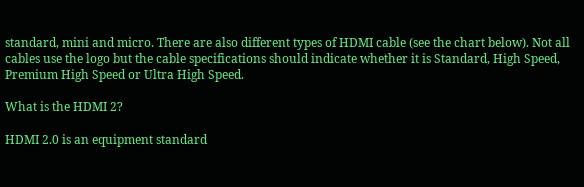standard, mini and micro. There are also different types of HDMI cable (see the chart below). Not all cables use the logo but the cable specifications should indicate whether it is Standard, High Speed, Premium High Speed or Ultra High Speed.

What is the HDMI 2?

HDMI 2.0 is an equipment standard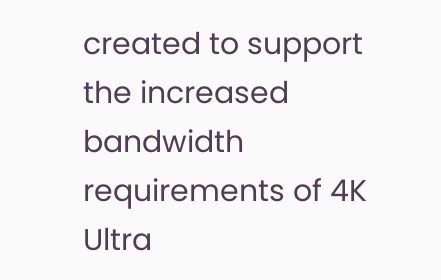created to support the increased bandwidth requirements of 4K Ultra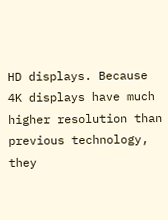HD displays. Because 4K displays have much higher resolution than previous technology, they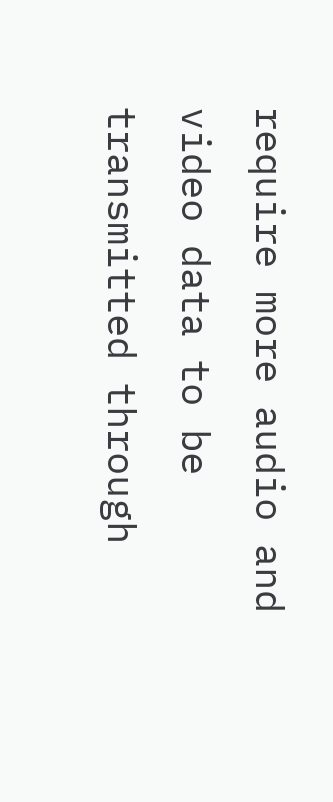require more audio and video data to be transmitted through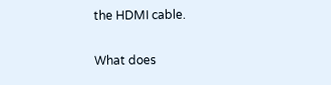the HDMI cable.

What does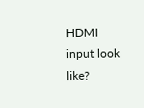HDMI input look like?